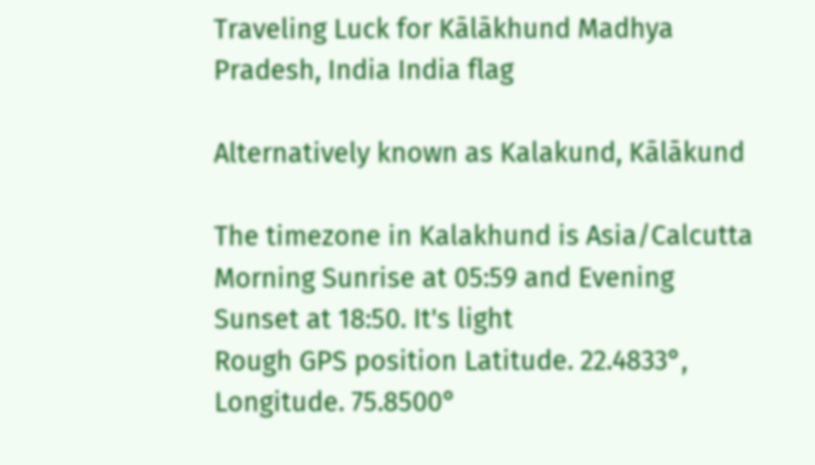Traveling Luck for Kālākhund Madhya Pradesh, India India flag

Alternatively known as Kalakund, Kālākund

The timezone in Kalakhund is Asia/Calcutta
Morning Sunrise at 05:59 and Evening Sunset at 18:50. It's light
Rough GPS position Latitude. 22.4833°, Longitude. 75.8500°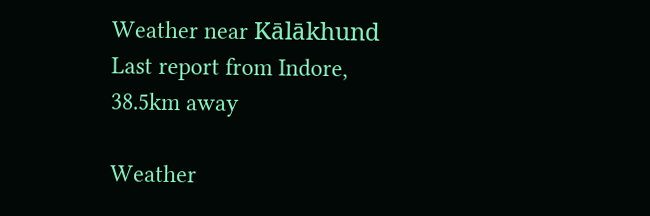Weather near Kālākhund Last report from Indore, 38.5km away

Weather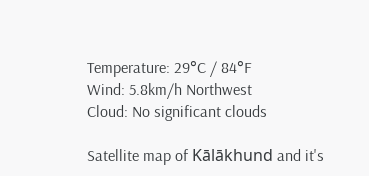Temperature: 29°C / 84°F
Wind: 5.8km/h Northwest
Cloud: No significant clouds

Satellite map of Kālākhund and it's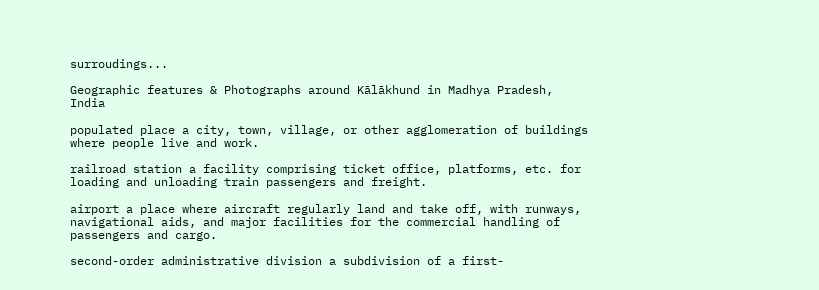surroudings...

Geographic features & Photographs around Kālākhund in Madhya Pradesh, India

populated place a city, town, village, or other agglomeration of buildings where people live and work.

railroad station a facility comprising ticket office, platforms, etc. for loading and unloading train passengers and freight.

airport a place where aircraft regularly land and take off, with runways, navigational aids, and major facilities for the commercial handling of passengers and cargo.

second-order administrative division a subdivision of a first-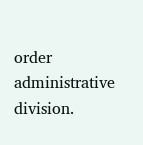order administrative division.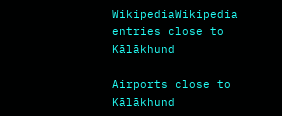WikipediaWikipedia entries close to Kālākhund

Airports close to Kālākhund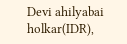Devi ahilyabai holkar(IDR),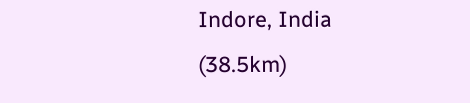Indore, India (38.5km)